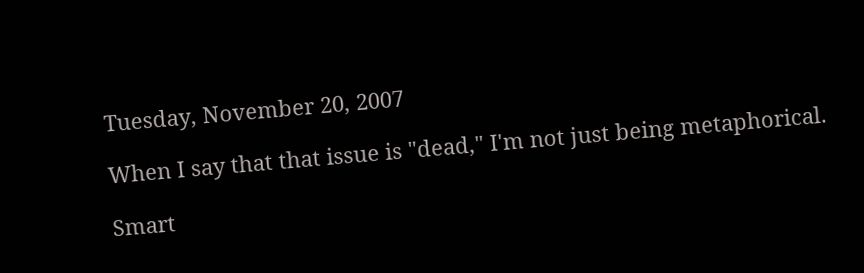Tuesday, November 20, 2007

When I say that that issue is "dead," I'm not just being metaphorical.

Smart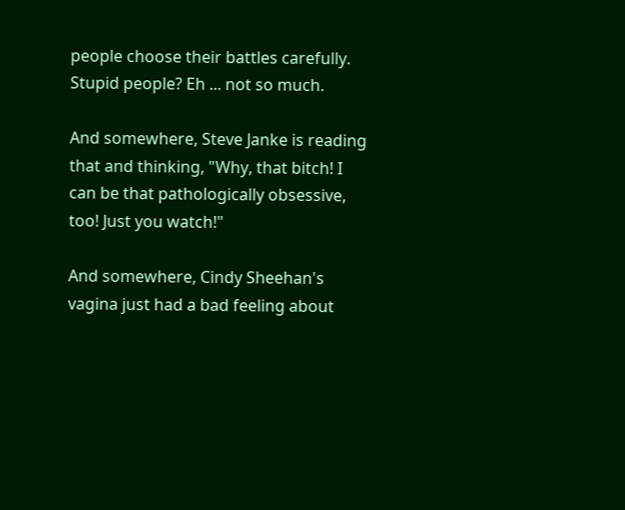people choose their battles carefully. Stupid people? Eh ... not so much.

And somewhere, Steve Janke is reading that and thinking, "Why, that bitch! I can be that pathologically obsessive, too! Just you watch!"

And somewhere, Cindy Sheehan's vagina just had a bad feeling about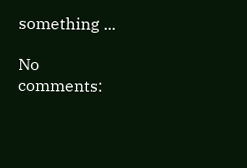something ...

No comments: